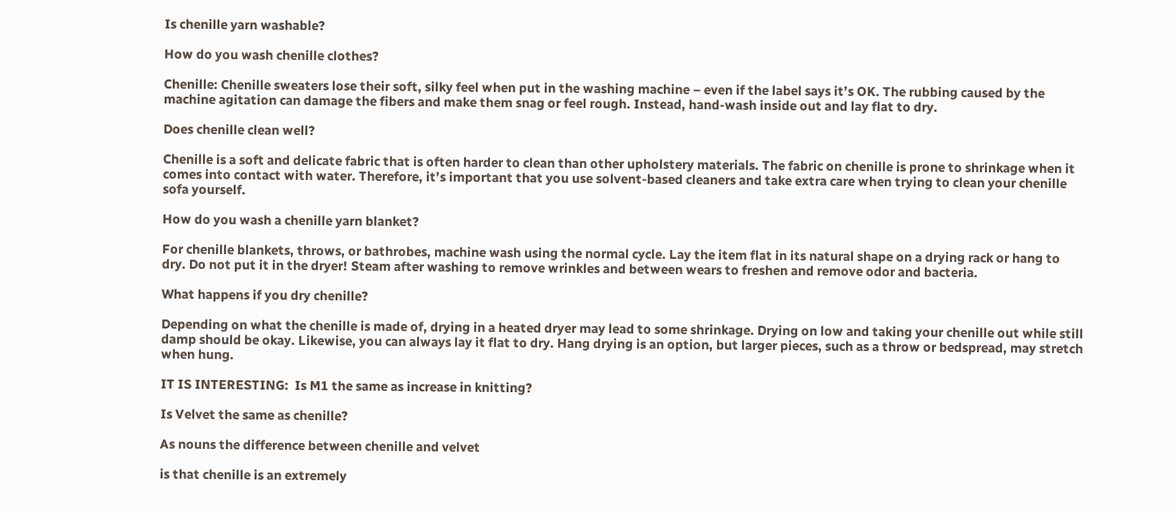Is chenille yarn washable?

How do you wash chenille clothes?

Chenille: Chenille sweaters lose their soft, silky feel when put in the washing machine – even if the label says it’s OK. The rubbing caused by the machine agitation can damage the fibers and make them snag or feel rough. Instead, hand-wash inside out and lay flat to dry.

Does chenille clean well?

Chenille is a soft and delicate fabric that is often harder to clean than other upholstery materials. The fabric on chenille is prone to shrinkage when it comes into contact with water. Therefore, it’s important that you use solvent-based cleaners and take extra care when trying to clean your chenille sofa yourself.

How do you wash a chenille yarn blanket?

For chenille blankets, throws, or bathrobes, machine wash using the normal cycle. Lay the item flat in its natural shape on a drying rack or hang to dry. Do not put it in the dryer! Steam after washing to remove wrinkles and between wears to freshen and remove odor and bacteria.

What happens if you dry chenille?

Depending on what the chenille is made of, drying in a heated dryer may lead to some shrinkage. Drying on low and taking your chenille out while still damp should be okay. Likewise, you can always lay it flat to dry. Hang drying is an option, but larger pieces, such as a throw or bedspread, may stretch when hung.

IT IS INTERESTING:  Is M1 the same as increase in knitting?

Is Velvet the same as chenille?

As nouns the difference between chenille and velvet

is that chenille is an extremely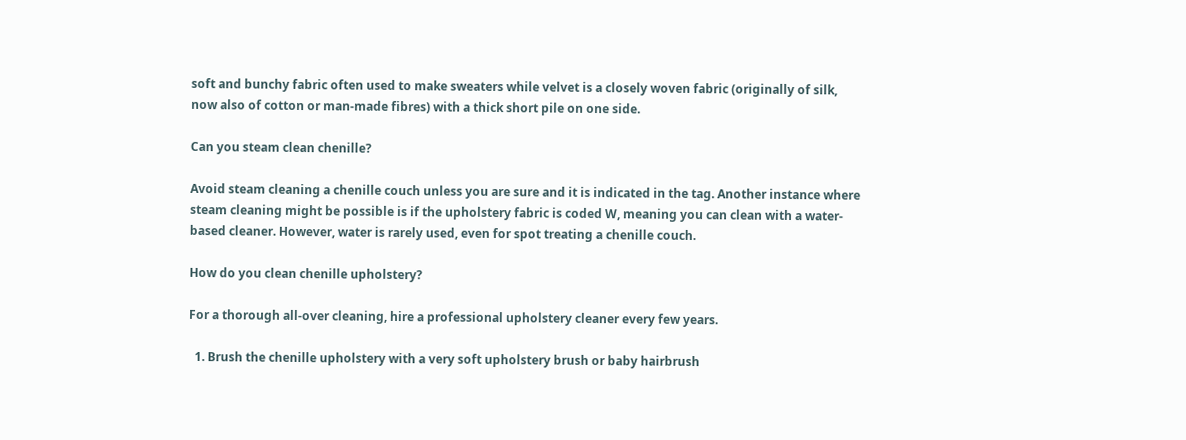soft and bunchy fabric often used to make sweaters while velvet is a closely woven fabric (originally of silk, now also of cotton or man-made fibres) with a thick short pile on one side.

Can you steam clean chenille?

Avoid steam cleaning a chenille couch unless you are sure and it is indicated in the tag. Another instance where steam cleaning might be possible is if the upholstery fabric is coded W, meaning you can clean with a water-based cleaner. However, water is rarely used, even for spot treating a chenille couch.

How do you clean chenille upholstery?

For a thorough all-over cleaning, hire a professional upholstery cleaner every few years.

  1. Brush the chenille upholstery with a very soft upholstery brush or baby hairbrush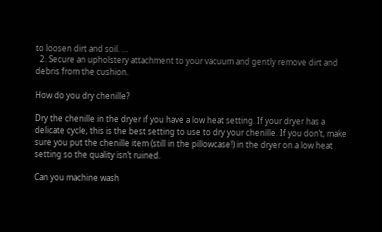to loosen dirt and soil. …
  2. Secure an upholstery attachment to your vacuum and gently remove dirt and debris from the cushion.

How do you dry chenille?

Dry the chenille in the dryer if you have a low heat setting. If your dryer has a delicate cycle, this is the best setting to use to dry your chenille. If you don’t, make sure you put the chenille item (still in the pillowcase!) in the dryer on a low heat setting so the quality isn’t ruined.

Can you machine wash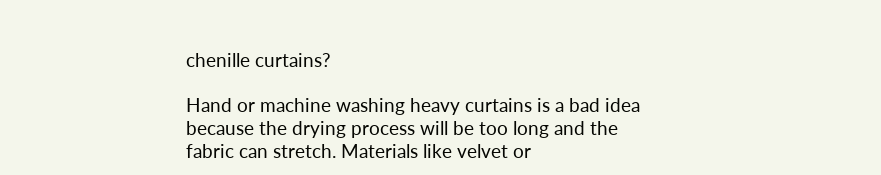chenille curtains?

Hand or machine washing heavy curtains is a bad idea because the drying process will be too long and the fabric can stretch. Materials like velvet or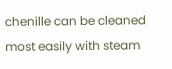chenille can be cleaned most easily with steam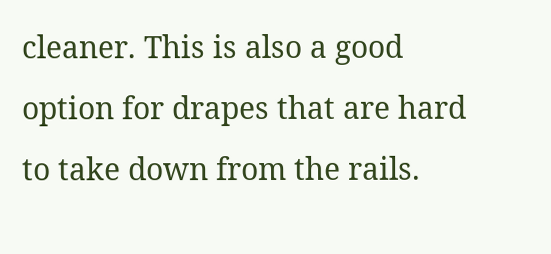cleaner. This is also a good option for drapes that are hard to take down from the rails.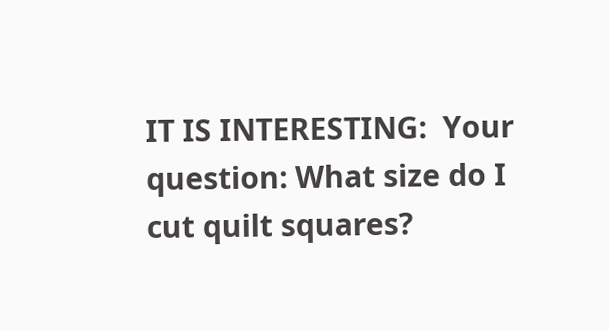IT IS INTERESTING:  Your question: What size do I cut quilt squares?